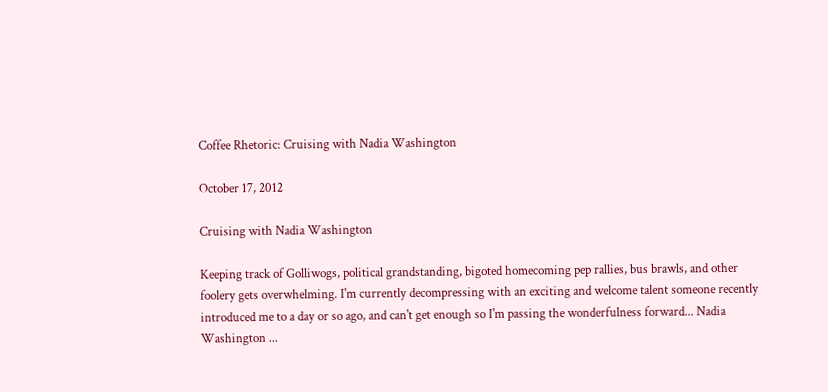Coffee Rhetoric: Cruising with Nadia Washington

October 17, 2012

Cruising with Nadia Washington

Keeping track of Golliwogs, political grandstanding, bigoted homecoming pep rallies, bus brawls, and other foolery gets overwhelming. I'm currently decompressing with an exciting and welcome talent someone recently introduced me to a day or so ago, and can't get enough so I'm passing the wonderfulness forward... Nadia Washington ...